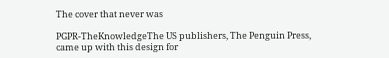The cover that never was

PGPR-TheKnowledgeThe US publishers, The Penguin Press, came up with this design for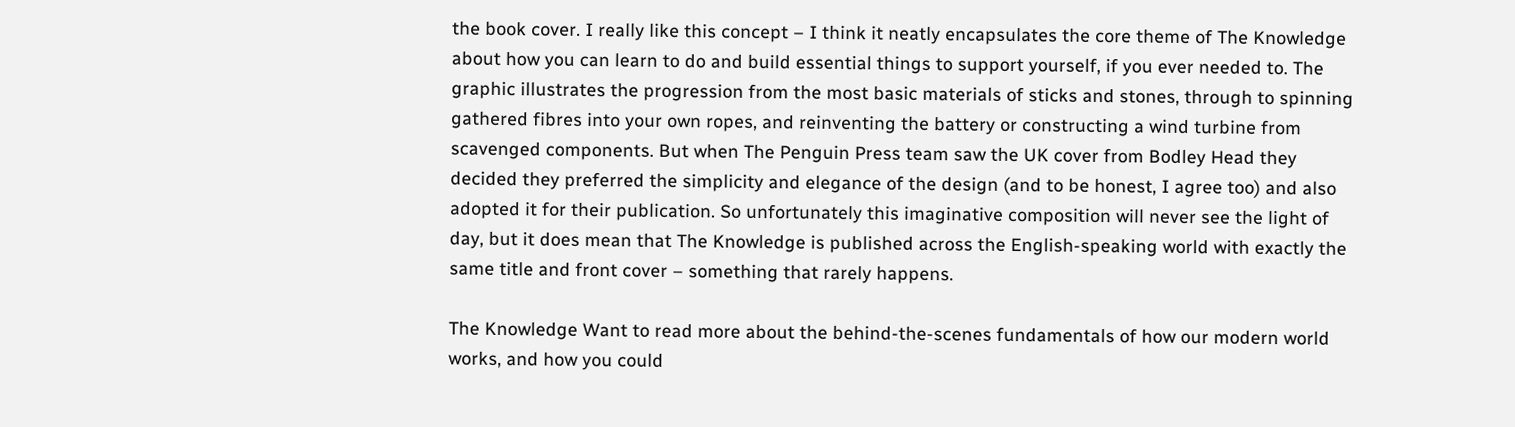the book cover. I really like this concept – I think it neatly encapsulates the core theme of The Knowledge about how you can learn to do and build essential things to support yourself, if you ever needed to. The graphic illustrates the progression from the most basic materials of sticks and stones, through to spinning gathered fibres into your own ropes, and reinventing the battery or constructing a wind turbine from scavenged components. But when The Penguin Press team saw the UK cover from Bodley Head they decided they preferred the simplicity and elegance of the design (and to be honest, I agree too) and also adopted it for their publication. So unfortunately this imaginative composition will never see the light of day, but it does mean that The Knowledge is published across the English-speaking world with exactly the same title and front cover – something that rarely happens.

The Knowledge Want to read more about the behind-the-scenes fundamentals of how our modern world works, and how you could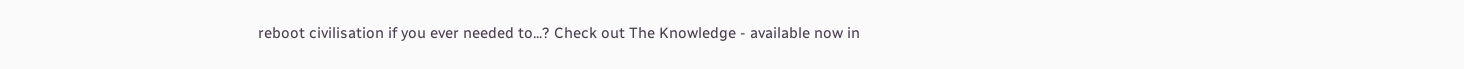reboot civilisation if you ever needed to...? Check out The Knowledge - available now in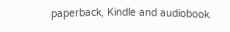paperback, Kindle and audiobook.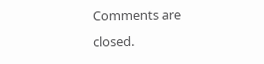Comments are closed.